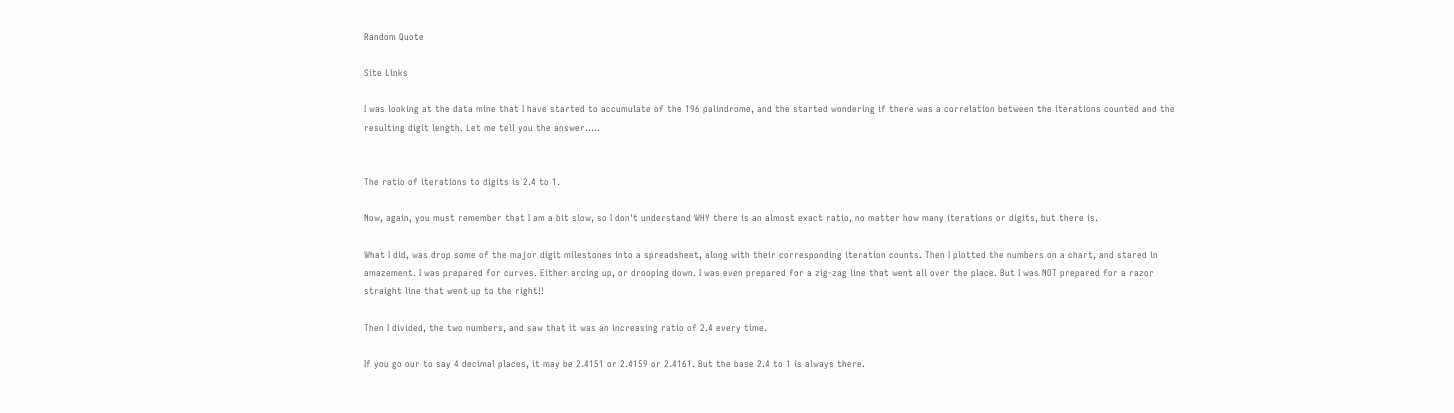Random Quote

Site Links

I was looking at the data mine that I have started to accumulate of the 196 palindrome, and the started wondering if there was a correlation between the iterations counted and the resulting digit length. Let me tell you the answer.....


The ratio of iterations to digits is 2.4 to 1.

Now, again, you must remember that I am a bit slow, so I don't understand WHY there is an almost exact ratio, no matter how many iterations or digits, but there is.

What I did, was drop some of the major digit milestones into a spreadsheet, along with their corresponding iteration counts. Then I plotted the numbers on a chart, and stared in amazement. I was prepared for curves. Either arcing up, or drooping down. I was even prepared for a zig-zag line that went all over the place. But I was NOT prepared for a razor straight line that went up to the right!!

Then I divided, the two numbers, and saw that it was an increasing ratio of 2.4 every time.

If you go our to say 4 decimal places, it may be 2.4151 or 2.4159 or 2.4161. But the base 2.4 to 1 is always there.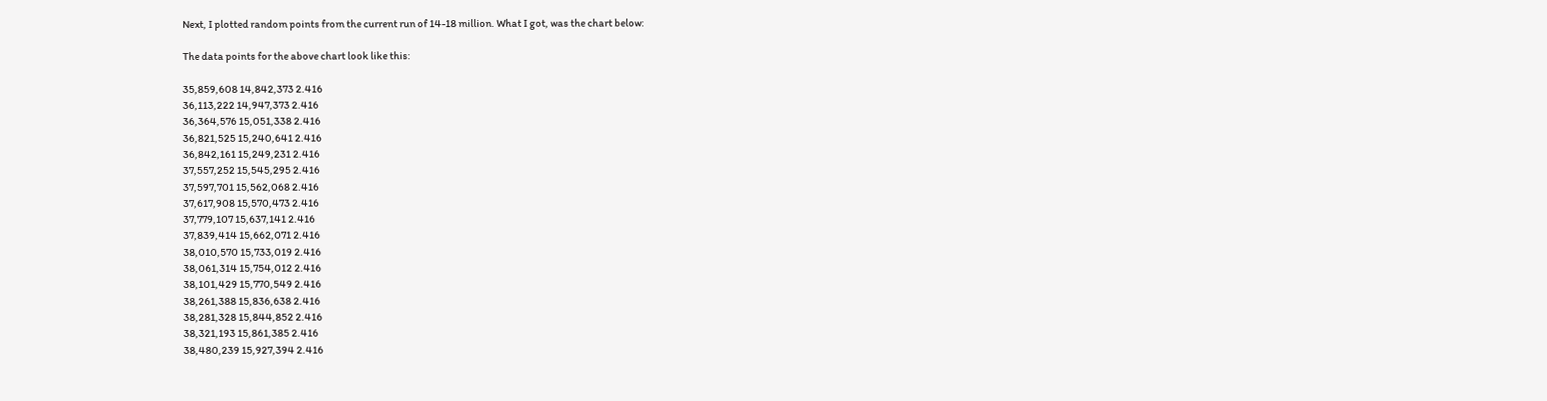Next, I plotted random points from the current run of 14-18 million. What I got, was the chart below:

The data points for the above chart look like this:

35,859,608 14,842,373 2.416
36,113,222 14,947,373 2.416
36,364,576 15,051,338 2.416
36,821,525 15,240,641 2.416
36,842,161 15,249,231 2.416
37,557,252 15,545,295 2.416
37,597,701 15,562,068 2.416
37,617,908 15,570,473 2.416
37,779,107 15,637,141 2.416
37,839,414 15,662,071 2.416
38,010,570 15,733,019 2.416
38,061,314 15,754,012 2.416
38,101,429 15,770,549 2.416
38,261,388 15,836,638 2.416
38,281,328 15,844,852 2.416
38,321,193 15,861,385 2.416
38,480,239 15,927,394 2.416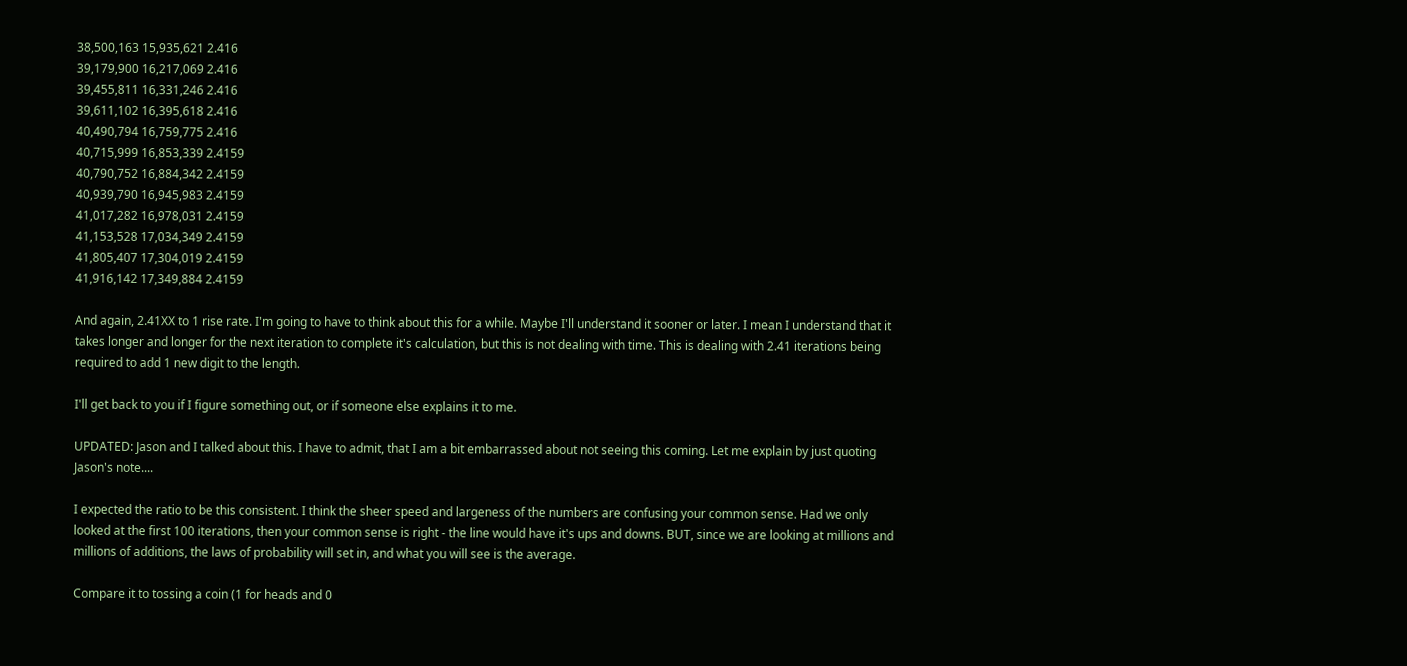38,500,163 15,935,621 2.416
39,179,900 16,217,069 2.416
39,455,811 16,331,246 2.416
39,611,102 16,395,618 2.416
40,490,794 16,759,775 2.416
40,715,999 16,853,339 2.4159
40,790,752 16,884,342 2.4159
40,939,790 16,945,983 2.4159
41,017,282 16,978,031 2.4159
41,153,528 17,034,349 2.4159
41,805,407 17,304,019 2.4159
41,916,142 17,349,884 2.4159

And again, 2.41XX to 1 rise rate. I'm going to have to think about this for a while. Maybe I'll understand it sooner or later. I mean I understand that it takes longer and longer for the next iteration to complete it's calculation, but this is not dealing with time. This is dealing with 2.41 iterations being required to add 1 new digit to the length.

I'll get back to you if I figure something out, or if someone else explains it to me.

UPDATED: Jason and I talked about this. I have to admit, that I am a bit embarrassed about not seeing this coming. Let me explain by just quoting Jason's note....

I expected the ratio to be this consistent. I think the sheer speed and largeness of the numbers are confusing your common sense. Had we only looked at the first 100 iterations, then your common sense is right - the line would have it's ups and downs. BUT, since we are looking at millions and millions of additions, the laws of probability will set in, and what you will see is the average.

Compare it to tossing a coin (1 for heads and 0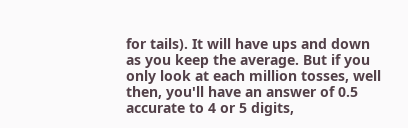for tails). It will have ups and down as you keep the average. But if you only look at each million tosses, well then, you'll have an answer of 0.5 accurate to 4 or 5 digits,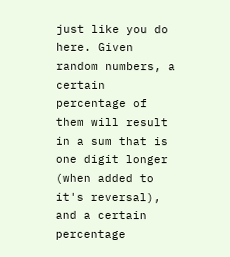just like you do here. Given random numbers, a certain percentage of them will result in a sum that is one digit longer (when added to it's reversal), and a certain percentage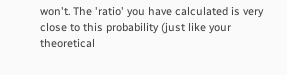won't. The 'ratio' you have calculated is very close to this probability (just like your theoretical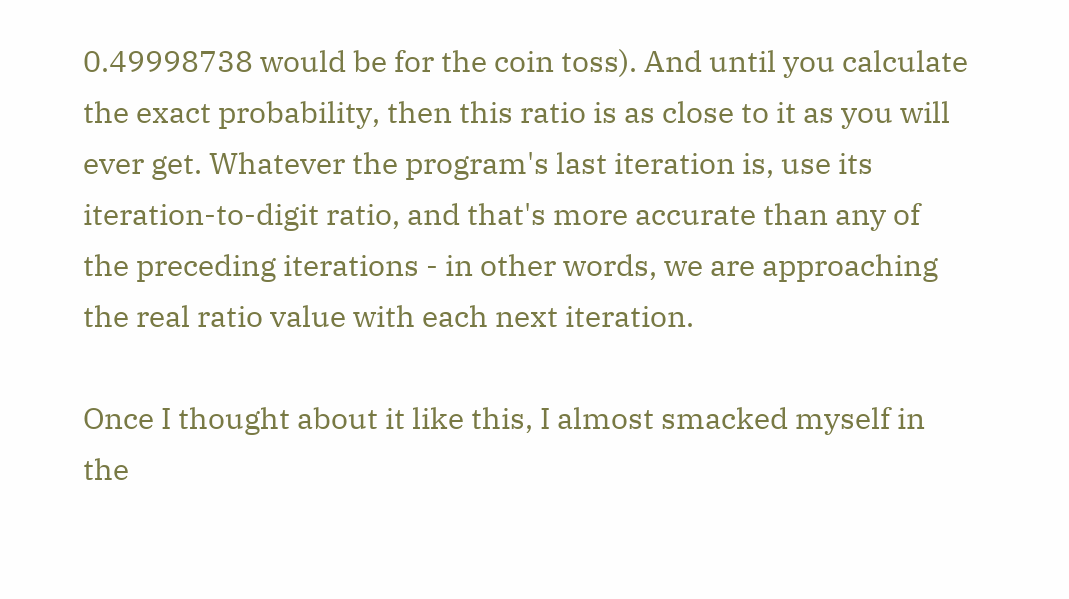0.49998738 would be for the coin toss). And until you calculate the exact probability, then this ratio is as close to it as you will ever get. Whatever the program's last iteration is, use its iteration-to-digit ratio, and that's more accurate than any of the preceding iterations - in other words, we are approaching the real ratio value with each next iteration.

Once I thought about it like this, I almost smacked myself in the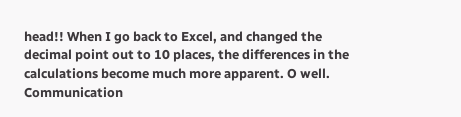head!! When I go back to Excel, and changed the decimal point out to 10 places, the differences in the calculations become much more apparent. O well. Communication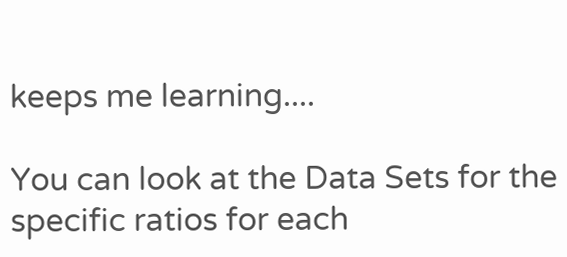keeps me learning....

You can look at the Data Sets for the specific ratios for each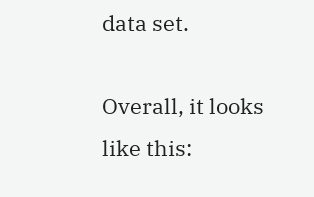data set.

Overall, it looks like this: